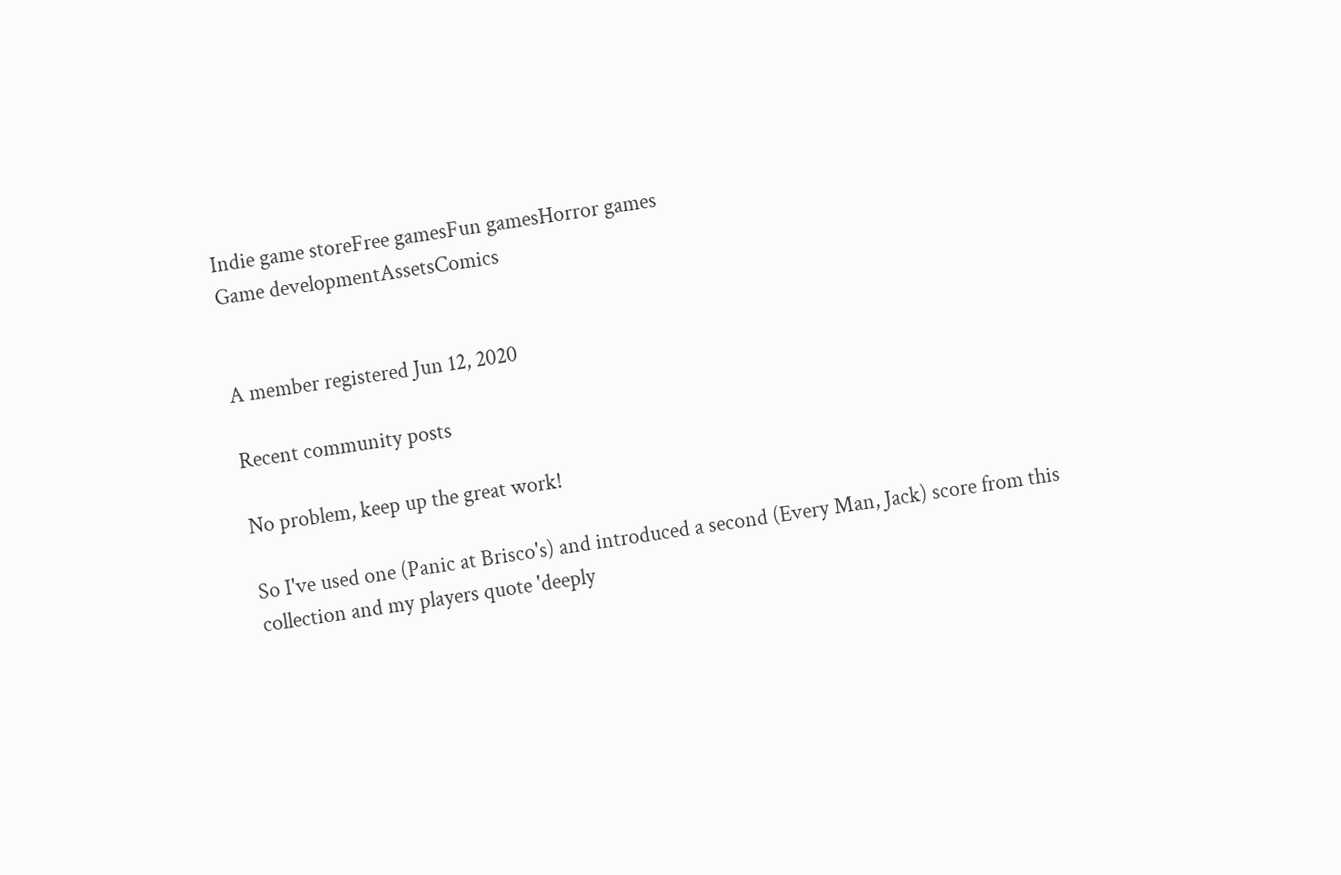Indie game storeFree gamesFun gamesHorror games
Game developmentAssetsComics


A member registered Jun 12, 2020

Recent community posts

No problem, keep up the great work!

So I've used one (Panic at Brisco's) and introduced a second (Every Man, Jack) score from this collection and my players quote 'deeply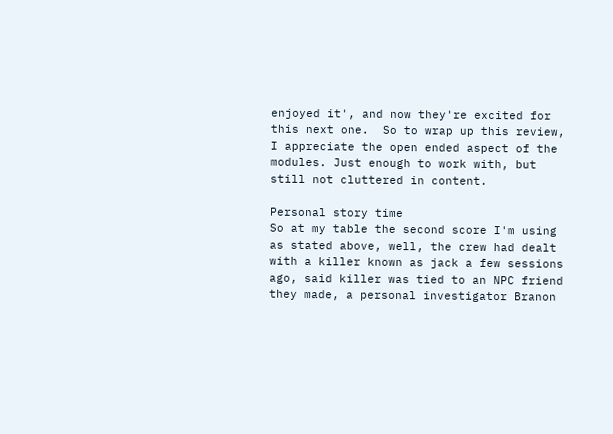enjoyed it', and now they're excited for this next one.  So to wrap up this review, I appreciate the open ended aspect of the modules. Just enough to work with, but still not cluttered in content.

Personal story time
So at my table the second score I'm using as stated above, well, the crew had dealt with a killer known as jack a few sessions ago, said killer was tied to an NPC friend they made, a personal investigator Branon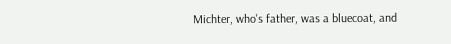Michter, who's father, was a bluecoat, and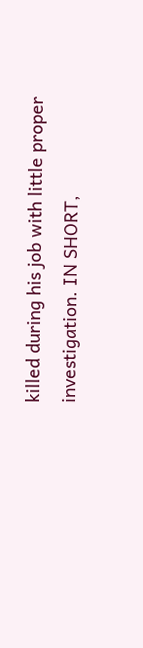killed during his job with little proper investigation. IN SHORT,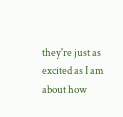they're just as excited as I am about how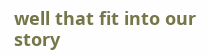well that fit into our story